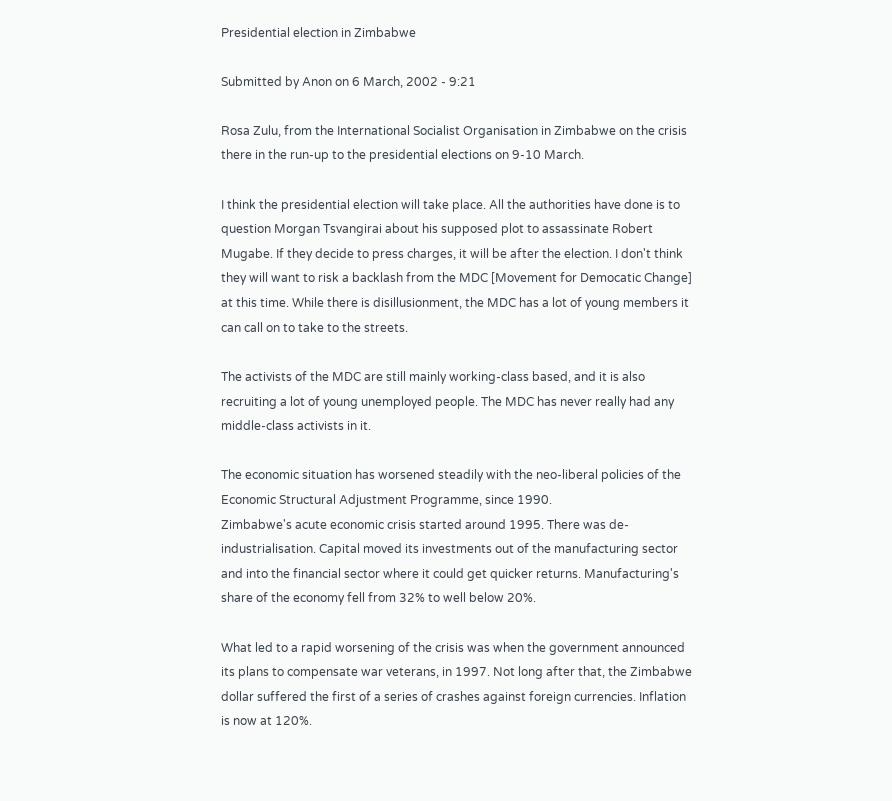Presidential election in Zimbabwe

Submitted by Anon on 6 March, 2002 - 9:21

Rosa Zulu, from the International Socialist Organisation in Zimbabwe on the crisis there in the run-up to the presidential elections on 9-10 March.

I think the presidential election will take place. All the authorities have done is to question Morgan Tsvangirai about his supposed plot to assassinate Robert Mugabe. If they decide to press charges, it will be after the election. I don't think they will want to risk a backlash from the MDC [Movement for Democatic Change] at this time. While there is disillusionment, the MDC has a lot of young members it can call on to take to the streets.

The activists of the MDC are still mainly working-class based, and it is also recruiting a lot of young unemployed people. The MDC has never really had any middle-class activists in it.

The economic situation has worsened steadily with the neo-liberal policies of the Economic Structural Adjustment Programme, since 1990.
Zimbabwe's acute economic crisis started around 1995. There was de-industrialisation. Capital moved its investments out of the manufacturing sector and into the financial sector where it could get quicker returns. Manufacturing's share of the economy fell from 32% to well below 20%.

What led to a rapid worsening of the crisis was when the government announced its plans to compensate war veterans, in 1997. Not long after that, the Zimbabwe dollar suffered the first of a series of crashes against foreign currencies. Inflation is now at 120%.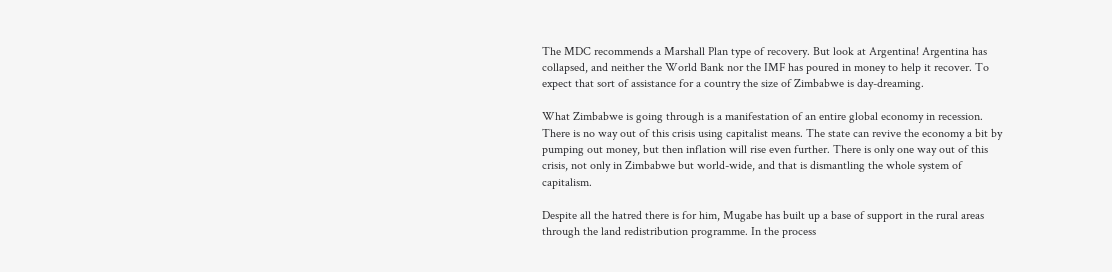The MDC recommends a Marshall Plan type of recovery. But look at Argentina! Argentina has collapsed, and neither the World Bank nor the IMF has poured in money to help it recover. To expect that sort of assistance for a country the size of Zimbabwe is day-dreaming.

What Zimbabwe is going through is a manifestation of an entire global economy in recession. There is no way out of this crisis using capitalist means. The state can revive the economy a bit by pumping out money, but then inflation will rise even further. There is only one way out of this crisis, not only in Zimbabwe but world-wide, and that is dismantling the whole system of capitalism.

Despite all the hatred there is for him, Mugabe has built up a base of support in the rural areas through the land redistribution programme. In the process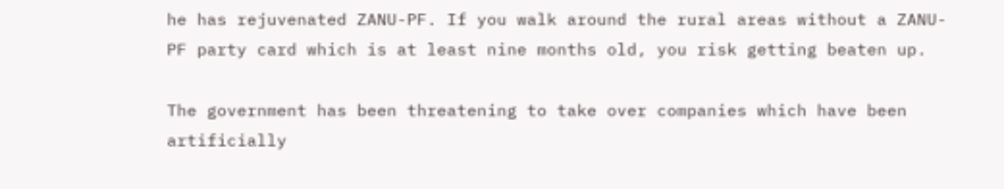he has rejuvenated ZANU-PF. If you walk around the rural areas without a ZANU-PF party card which is at least nine months old, you risk getting beaten up.

The government has been threatening to take over companies which have been artificially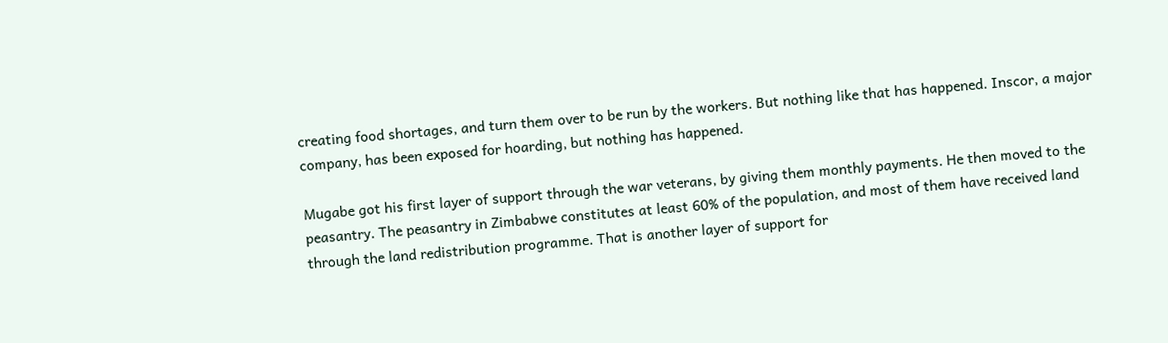creating food shortages, and turn them over to be run by the workers. But nothing like that has happened. Inscor, a major company, has been exposed for hoarding, but nothing has happened.

Mugabe got his first layer of support through the war veterans, by giving them monthly payments. He then moved to the peasantry. The peasantry in Zimbabwe constitutes at least 60% of the population, and most of them have received land through the land redistribution programme. That is another layer of support for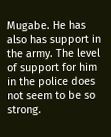Mugabe. He has also has support in the army. The level of support for him in the police does not seem to be so strong.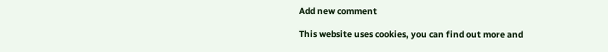Add new comment

This website uses cookies, you can find out more and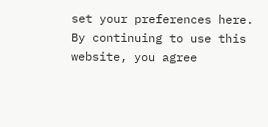set your preferences here.
By continuing to use this website, you agree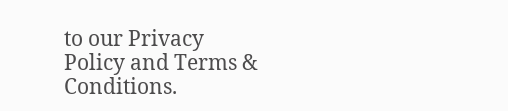to our Privacy Policy and Terms & Conditions.